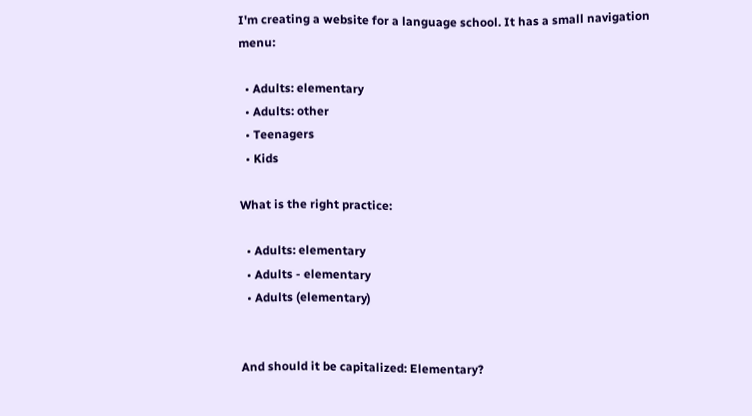I'm creating a website for a language school. It has a small navigation menu:

  • Adults: elementary
  • Adults: other
  • Teenagers
  • Kids

What is the right practice:

  • Adults: elementary
  • Adults - elementary
  • Adults (elementary)


And should it be capitalized: Elementary?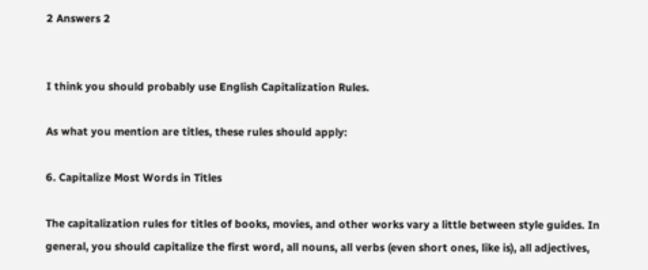2 Answers 2


I think you should probably use English Capitalization Rules.

As what you mention are titles, these rules should apply:

6. Capitalize Most Words in Titles

The capitalization rules for titles of books, movies, and other works vary a little between style guides. In general, you should capitalize the first word, all nouns, all verbs (even short ones, like is), all adjectives,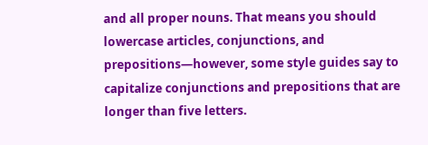and all proper nouns. That means you should lowercase articles, conjunctions, and prepositions—however, some style guides say to capitalize conjunctions and prepositions that are longer than five letters.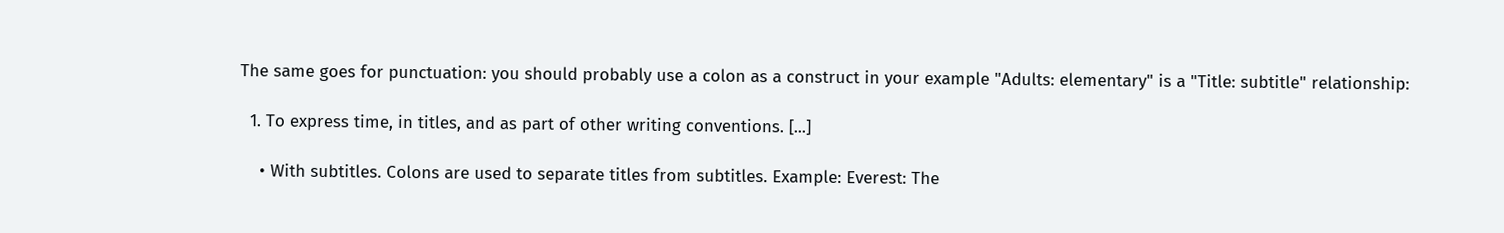The same goes for punctuation: you should probably use a colon as a construct in your example "Adults: elementary" is a "Title: subtitle" relationship:

  1. To express time, in titles, and as part of other writing conventions. [...]

    • With subtitles. Colons are used to separate titles from subtitles. Example: Everest: The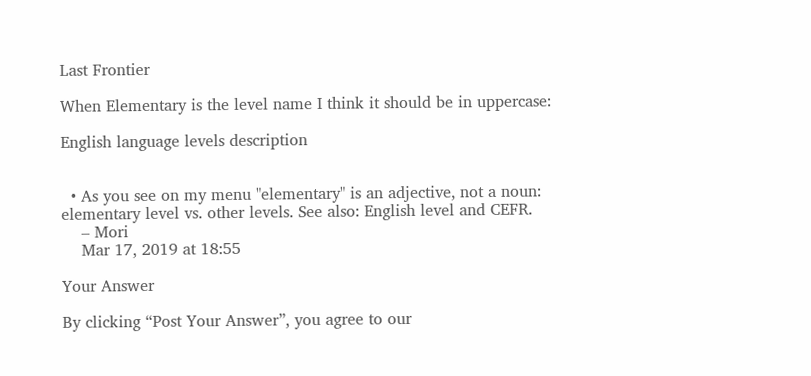Last Frontier

When Elementary is the level name I think it should be in uppercase:

English language levels description


  • As you see on my menu "elementary" is an adjective, not a noun: elementary level vs. other levels. See also: English level and CEFR.
    – Mori
    Mar 17, 2019 at 18:55

Your Answer

By clicking “Post Your Answer”, you agree to our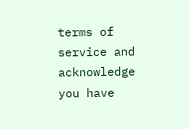terms of service and acknowledge you have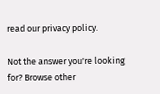read our privacy policy.

Not the answer you're looking for? Browse other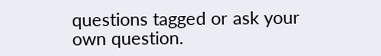questions tagged or ask your own question.